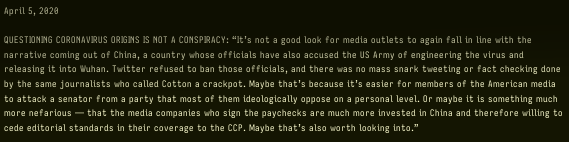April 5, 2020

QUESTIONING CORONAVIRUS ORIGINS IS NOT A CONSPIRACY: “It’s not a good look for media outlets to again fall in line with the narrative coming out of China, a country whose officials have also accused the US Army of engineering the virus and releasing it into Wuhan. Twitter refused to ban those officials, and there was no mass snark tweeting or fact checking done by the same journalists who called Cotton a crackpot. Maybe that’s because it’s easier for members of the American media to attack a senator from a party that most of them ideologically oppose on a personal level. Or maybe it is something much more nefarious — that the media companies who sign the paychecks are much more invested in China and therefore willing to cede editorial standards in their coverage to the CCP. Maybe that’s also worth looking into.”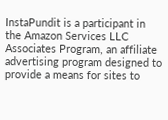InstaPundit is a participant in the Amazon Services LLC Associates Program, an affiliate advertising program designed to provide a means for sites to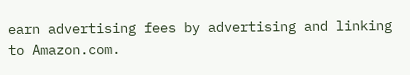earn advertising fees by advertising and linking to Amazon.com.